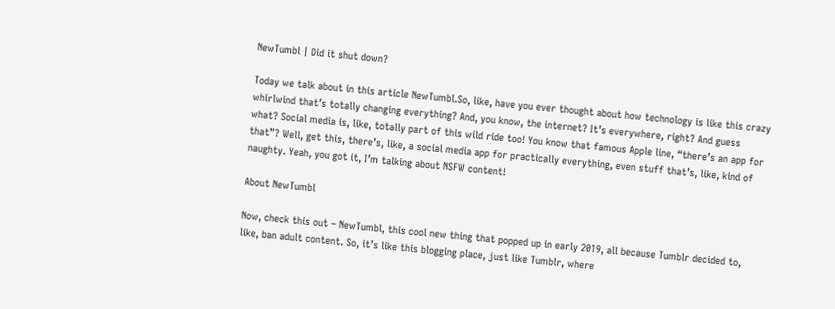NewTumbl | Did it shut down?

Today we talk about in this article NewTumbl.So, like, have you ever thought about how technology is like this crazy whirlwind that’s totally changing everything? And, you know, the internet? It’s everywhere, right? And guess what? Social media is, like, totally part of this wild ride too! You know that famous Apple line, “there’s an app for that”? Well, get this, there’s, like, a social media app for practically everything, even stuff that’s, like, kind of naughty. Yeah, you got it, I’m talking about NSFW content!

About NewTumbl

Now, check this out – NewTumbl, this cool new thing that popped up in early 2019, all because Tumblr decided to, like, ban adult content. So, it’s like this blogging place, just like Tumblr, where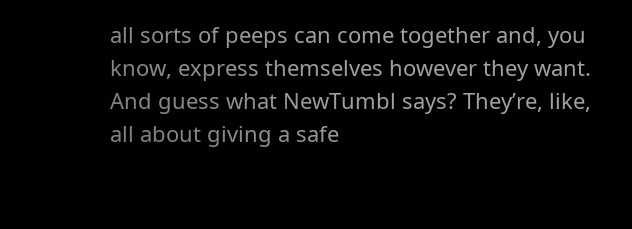all sorts of peeps can come together and, you know, express themselves however they want. And guess what NewTumbl says? They’re, like, all about giving a safe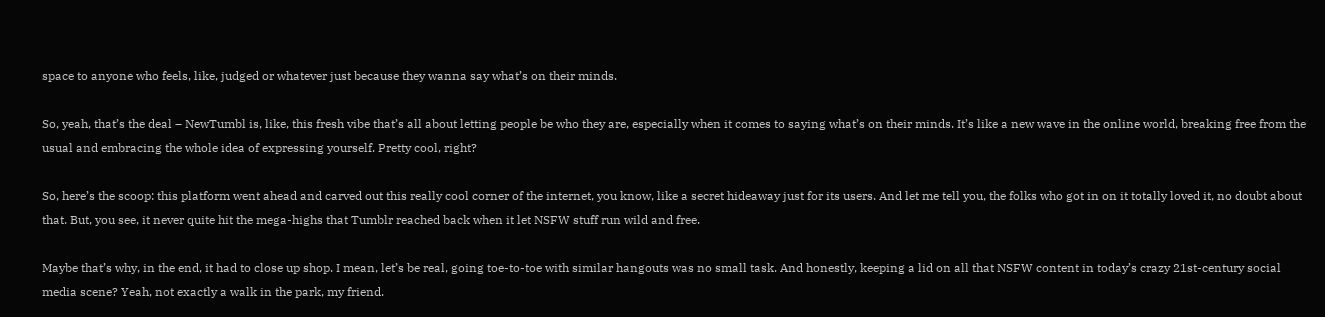space to anyone who feels, like, judged or whatever just because they wanna say what’s on their minds.

So, yeah, that’s the deal – NewTumbl is, like, this fresh vibe that’s all about letting people be who they are, especially when it comes to saying what’s on their minds. It’s like a new wave in the online world, breaking free from the usual and embracing the whole idea of expressing yourself. Pretty cool, right?

So, here’s the scoop: this platform went ahead and carved out this really cool corner of the internet, you know, like a secret hideaway just for its users. And let me tell you, the folks who got in on it totally loved it, no doubt about that. But, you see, it never quite hit the mega-highs that Tumblr reached back when it let NSFW stuff run wild and free.

Maybe that’s why, in the end, it had to close up shop. I mean, let’s be real, going toe-to-toe with similar hangouts was no small task. And honestly, keeping a lid on all that NSFW content in today’s crazy 21st-century social media scene? Yeah, not exactly a walk in the park, my friend.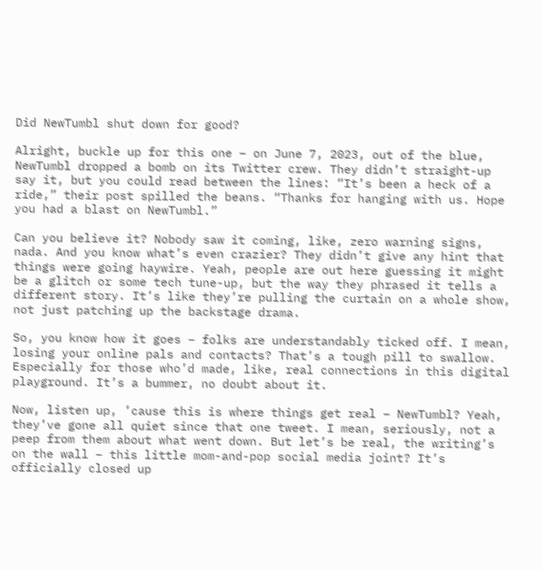Did NewTumbl shut down for good?

Alright, buckle up for this one – on June 7, 2023, out of the blue, NewTumbl dropped a bomb on its Twitter crew. They didn’t straight-up say it, but you could read between the lines: “It’s been a heck of a ride,” their post spilled the beans. “Thanks for hanging with us. Hope you had a blast on NewTumbl.”

Can you believe it? Nobody saw it coming, like, zero warning signs, nada. And you know what’s even crazier? They didn’t give any hint that things were going haywire. Yeah, people are out here guessing it might be a glitch or some tech tune-up, but the way they phrased it tells a different story. It’s like they’re pulling the curtain on a whole show, not just patching up the backstage drama.

So, you know how it goes – folks are understandably ticked off. I mean, losing your online pals and contacts? That’s a tough pill to swallow. Especially for those who’d made, like, real connections in this digital playground. It’s a bummer, no doubt about it.

Now, listen up, ’cause this is where things get real – NewTumbl? Yeah, they’ve gone all quiet since that one tweet. I mean, seriously, not a peep from them about what went down. But let’s be real, the writing’s on the wall – this little mom-and-pop social media joint? It’s officially closed up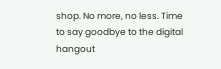shop. No more, no less. Time to say goodbye to the digital hangout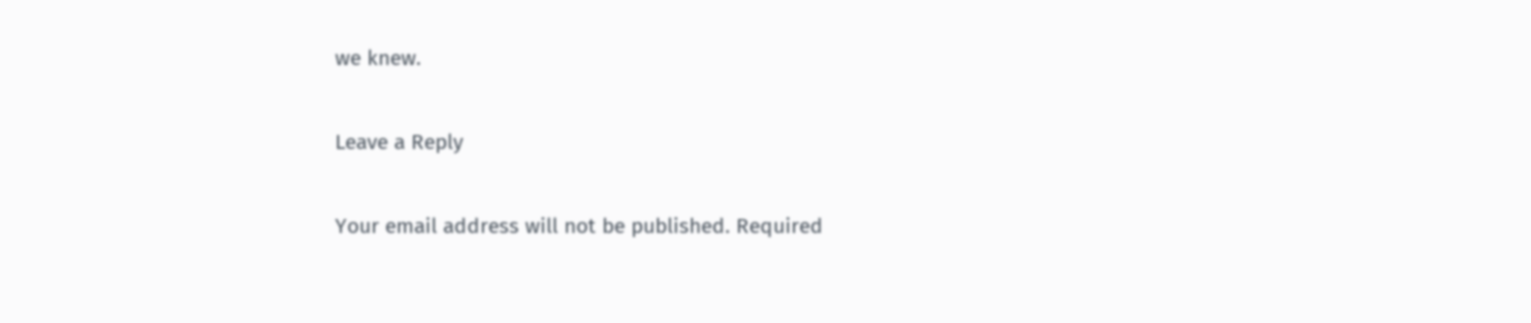we knew.

Leave a Reply

Your email address will not be published. Required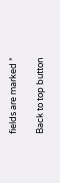fields are marked *

Back to top button